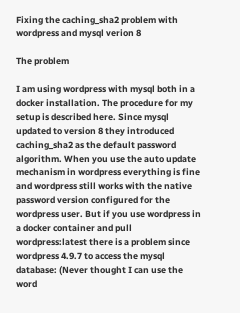Fixing the caching_sha2 problem with wordpress and mysql verion 8

The problem

I am using wordpress with mysql both in a docker installation. The procedure for my setup is described here. Since mysql updated to version 8 they introduced caching_sha2 as the default password algorithm. When you use the auto update mechanism in wordpress everything is fine and wordpress still works with the native password version configured for the wordpress user. But if you use wordpress in a docker container and pull wordpress:latest there is a problem since wordpress 4.9.7 to access the mysql database: (Never thought I can use the word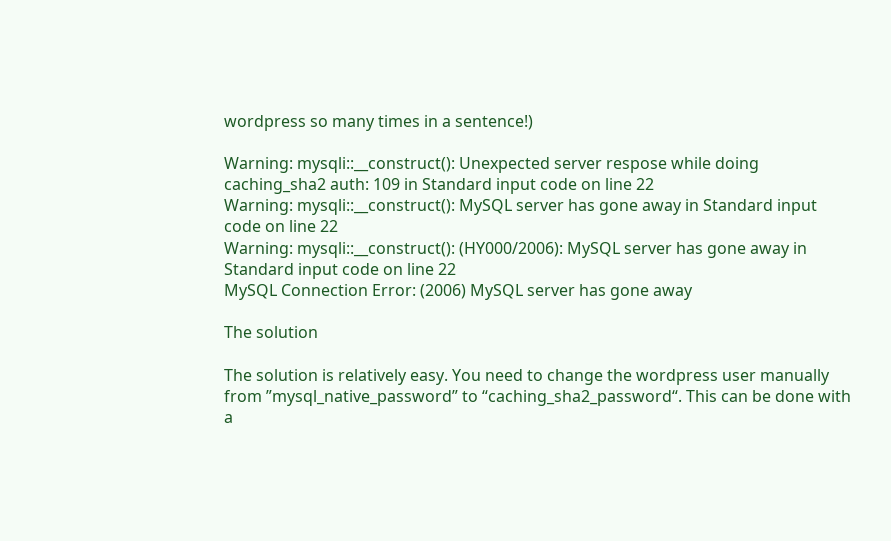wordpress so many times in a sentence!)

Warning: mysqli::__construct(): Unexpected server respose while doing caching_sha2 auth: 109 in Standard input code on line 22
Warning: mysqli::__construct(): MySQL server has gone away in Standard input code on line 22
Warning: mysqli::__construct(): (HY000/2006): MySQL server has gone away in Standard input code on line 22
MySQL Connection Error: (2006) MySQL server has gone away

The solution

The solution is relatively easy. You need to change the wordpress user manually from ”mysql_native_password” to “caching_sha2_password“. This can be done with a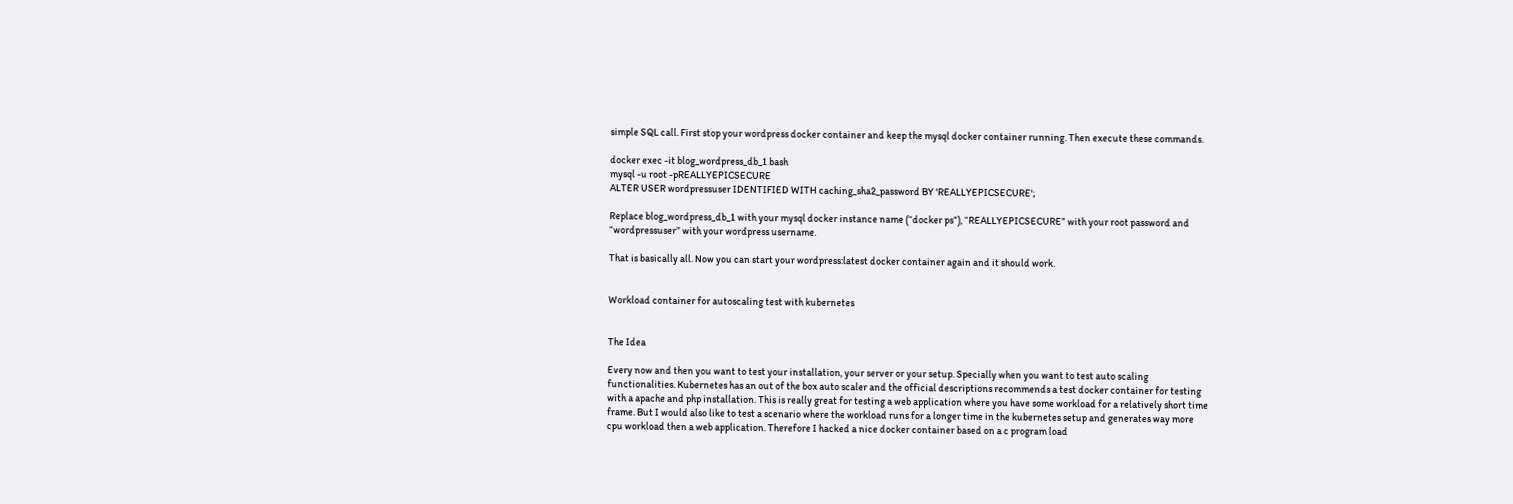simple SQL call. First stop your wordpress docker container and keep the mysql docker container running. Then execute these commands.

docker exec -it blog_wordpress_db_1 bash
mysql -u root -pREALLYEPICSECURE
ALTER USER wordpressuser IDENTIFIED WITH caching_sha2_password BY 'REALLYEPICSECURE';

Replace blog_wordpress_db_1 with your mysql docker instance name (“docker ps”), “REALLYEPICSECURE” with your root password and “wordpressuser” with your wordpress username.

That is basically all. Now you can start your wordpress:latest docker container again and it should work.


Workload container for autoscaling test with kubernetes


The Idea

Every now and then you want to test your installation, your server or your setup. Specially when you want to test auto scaling functionalities. Kubernetes has an out of the box auto scaler and the official descriptions recommends a test docker container for testing with a apache and php installation. This is really great for testing a web application where you have some workload for a relatively short time frame. But I would also like to test a scenario where the workload runs for a longer time in the kubernetes setup and generates way more cpu workload then a web application. Therefore I hacked a nice docker container based on a c program load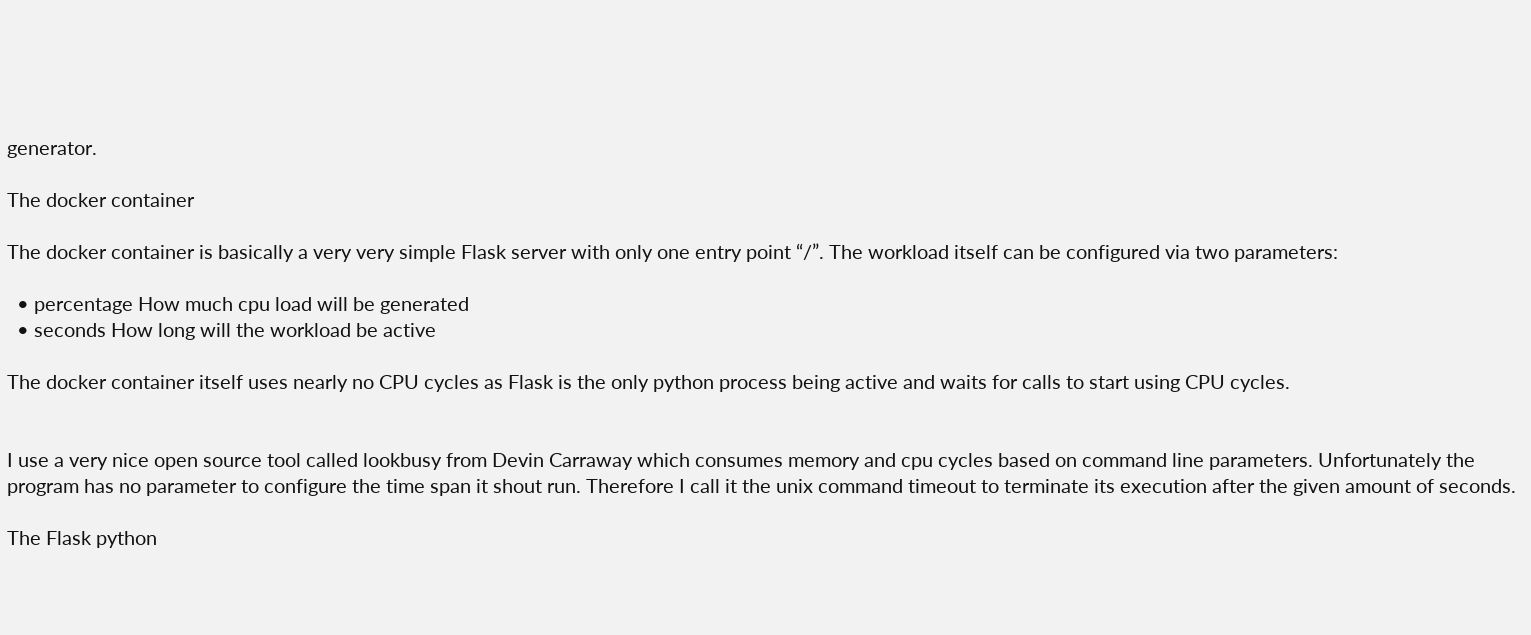generator.

The docker container

The docker container is basically a very very simple Flask server with only one entry point “/”. The workload itself can be configured via two parameters:

  • percentage How much cpu load will be generated
  • seconds How long will the workload be active

The docker container itself uses nearly no CPU cycles as Flask is the only python process being active and waits for calls to start using CPU cycles.


I use a very nice open source tool called lookbusy from Devin Carraway which consumes memory and cpu cycles based on command line parameters. Unfortunately the program has no parameter to configure the time span it shout run. Therefore I call it the unix command timeout to terminate its execution after the given amount of seconds.

The Flask python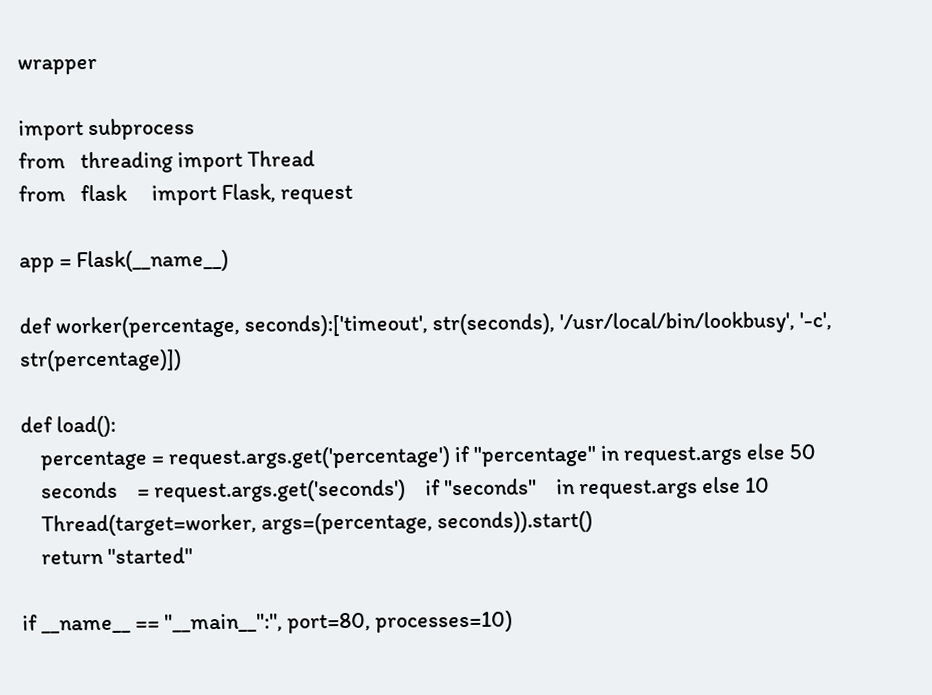wrapper

import subprocess
from   threading import Thread
from   flask     import Flask, request

app = Flask(__name__)

def worker(percentage, seconds):['timeout', str(seconds), '/usr/local/bin/lookbusy', '-c', str(percentage)])

def load():
    percentage = request.args.get('percentage') if "percentage" in request.args else 50
    seconds    = request.args.get('seconds')    if "seconds"    in request.args else 10
    Thread(target=worker, args=(percentage, seconds)).start()
    return "started"

if __name__ == "__main__":'', port=80, processes=10)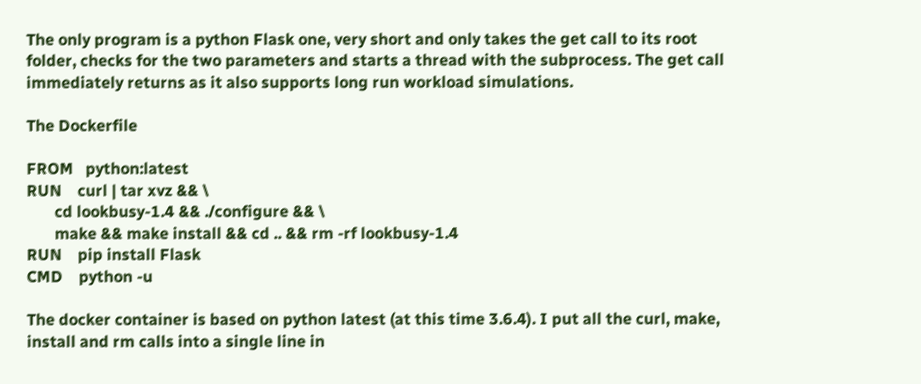The only program is a python Flask one, very short and only takes the get call to its root folder, checks for the two parameters and starts a thread with the subprocess. The get call immediately returns as it also supports long run workload simulations.

The Dockerfile

FROM   python:latest
RUN    curl | tar xvz && \
       cd lookbusy-1.4 && ./configure && \
       make && make install && cd .. && rm -rf lookbusy-1.4
RUN    pip install Flask
CMD    python -u

The docker container is based on python latest (at this time 3.6.4). I put all the curl, make, install and rm calls into a single line in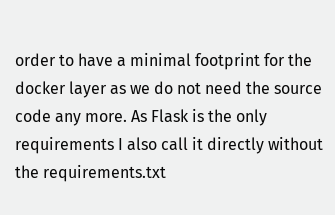order to have a minimal footprint for the docker layer as we do not need the source code any more. As Flask is the only requirements I also call it directly without the requirements.txt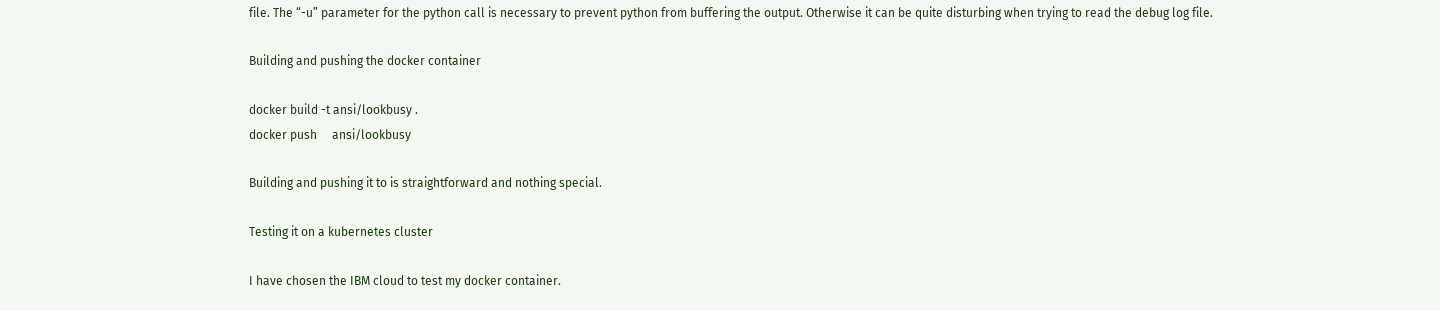file. The “-u” parameter for the python call is necessary to prevent python from buffering the output. Otherwise it can be quite disturbing when trying to read the debug log file.

Building and pushing the docker container

docker build -t ansi/lookbusy .
docker push     ansi/lookbusy

Building and pushing it to is straightforward and nothing special.

Testing it on a kubernetes cluster

I have chosen the IBM cloud to test my docker container.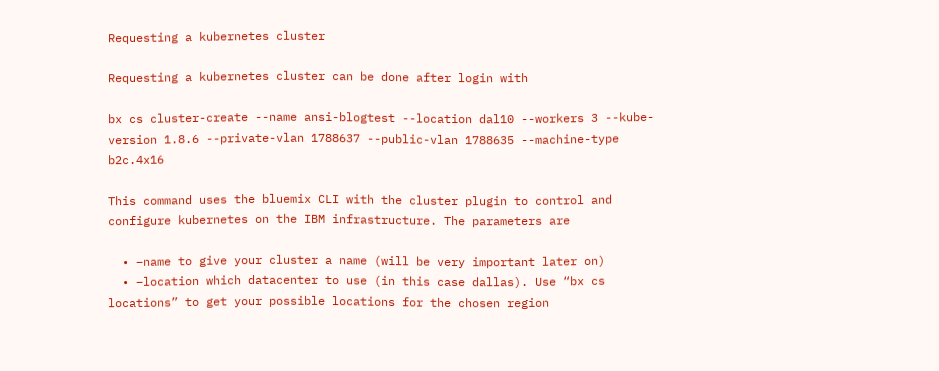Requesting a kubernetes cluster

Requesting a kubernetes cluster can be done after login with

bx cs cluster-create --name ansi-blogtest --location dal10 --workers 3 --kube-version 1.8.6 --private-vlan 1788637 --public-vlan 1788635 --machine-type b2c.4x16

This command uses the bluemix CLI with the cluster plugin to control and configure kubernetes on the IBM infrastructure. The parameters are

  • –name to give your cluster a name (will be very important later on)
  • –location which datacenter to use (in this case dallas). Use “bx cs locations” to get your possible locations for the chosen region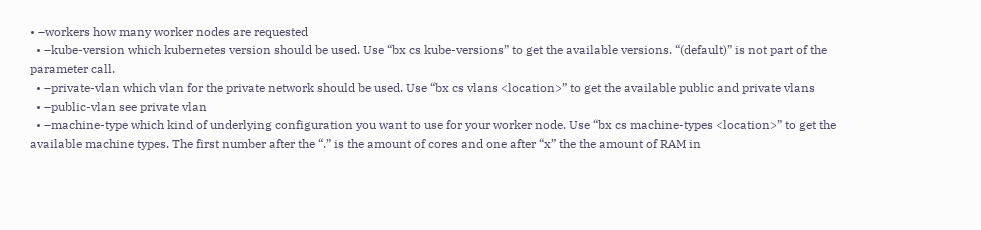• –workers how many worker nodes are requested
  • –kube-version which kubernetes version should be used. Use “bx cs kube-versions” to get the available versions. “(default)” is not part of the parameter call.
  • –private-vlan which vlan for the private network should be used. Use “bx cs vlans <location>” to get the available public and private vlans
  • –public-vlan see private vlan
  • –machine-type which kind of underlying configuration you want to use for your worker node. Use “bx cs machine-types <location>” to get the available machine types. The first number after the “.” is the amount of cores and one after “x” the the amount of RAM in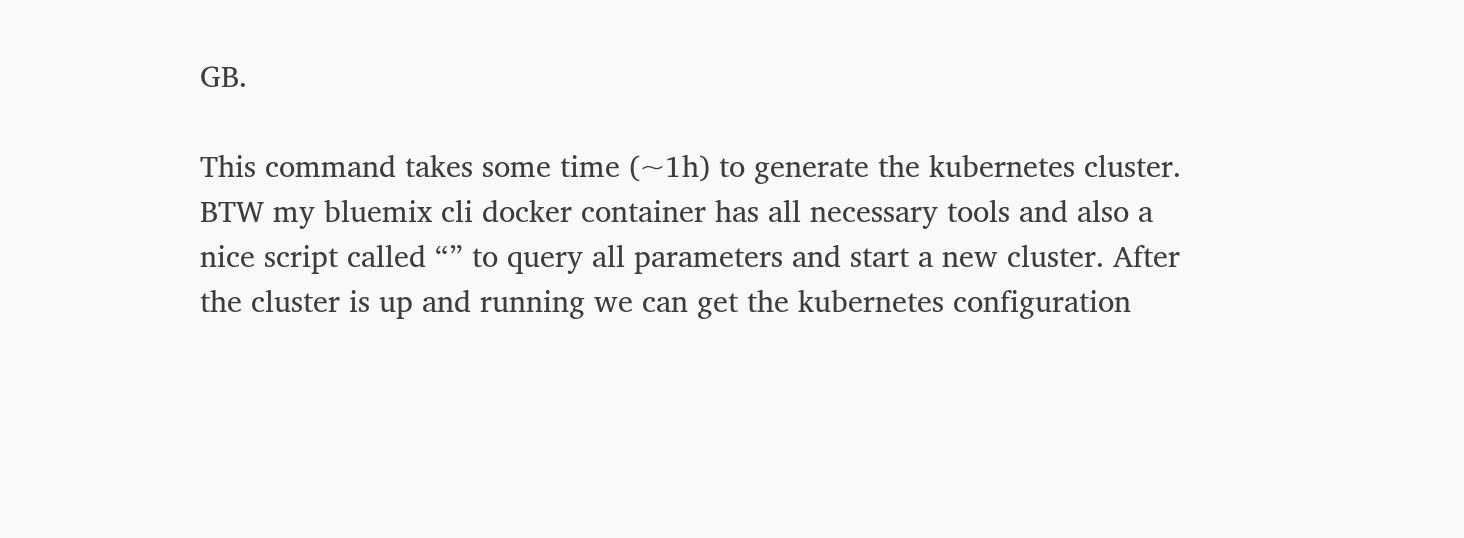GB.

This command takes some time (~1h) to generate the kubernetes cluster. BTW my bluemix cli docker container has all necessary tools and also a nice script called “” to query all parameters and start a new cluster. After the cluster is up and running we can get the kubernetes configuration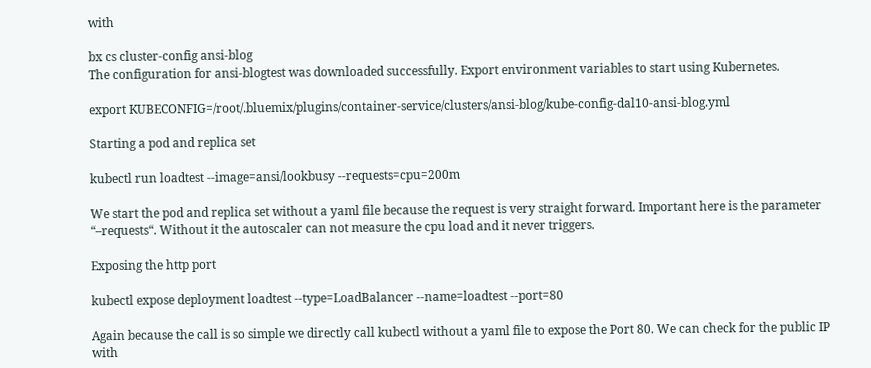with

bx cs cluster-config ansi-blog
The configuration for ansi-blogtest was downloaded successfully. Export environment variables to start using Kubernetes.

export KUBECONFIG=/root/.bluemix/plugins/container-service/clusters/ansi-blog/kube-config-dal10-ansi-blog.yml

Starting a pod and replica set

kubectl run loadtest --image=ansi/lookbusy --requests=cpu=200m

We start the pod and replica set without a yaml file because the request is very straight forward. Important here is the parameter “–requests“. Without it the autoscaler can not measure the cpu load and it never triggers.

Exposing the http port

kubectl expose deployment loadtest --type=LoadBalancer --name=loadtest --port=80

Again because the call is so simple we directly call kubectl without a yaml file to expose the Port 80. We can check for the public IP with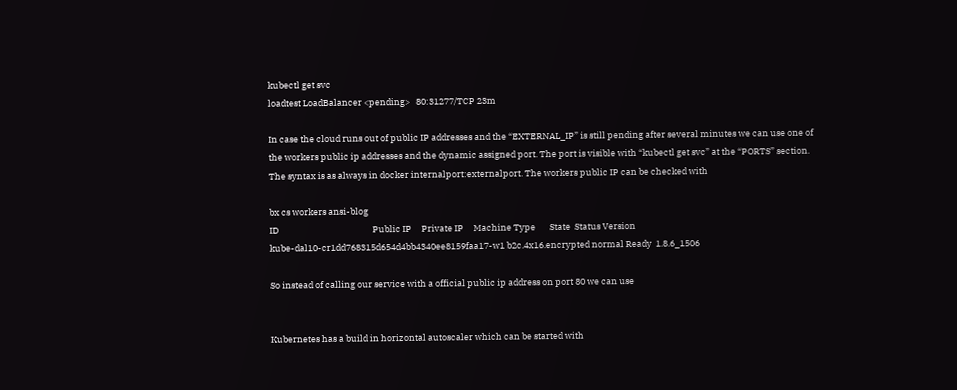kubectl get svc
loadtest LoadBalancer <pending>   80:31277/TCP 23m

In case the cloud runs out of public IP addresses and the “EXTERNAL_IP” is still pending after several minutes we can use one of the workers public ip addresses and the dynamic assigned port. The port is visible with “kubectl get svc” at the “PORTS” section. The syntax is as always in docker internalport:externalport. The workers public IP can be checked with

bx cs workers ansi-blog
ID                                               Public IP     Private IP     Machine Type       State  Status Version
kube-dal10-cr1dd768315d654d4bb4340ee8159faa17-w1 b2c.4x16.encrypted normal Ready  1.8.6_1506

So instead of calling our service with a official public ip address on port 80 we can use


Kubernetes has a build in horizontal autoscaler which can be started with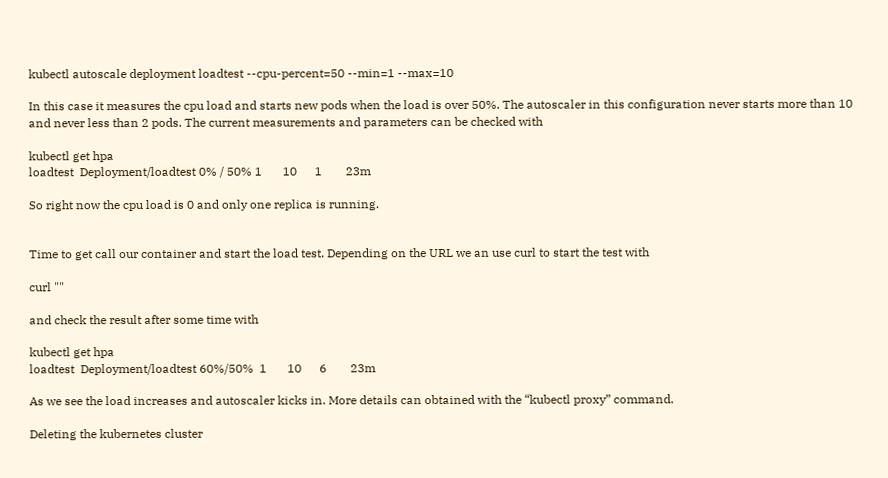kubectl autoscale deployment loadtest --cpu-percent=50 --min=1 --max=10

In this case it measures the cpu load and starts new pods when the load is over 50%. The autoscaler in this configuration never starts more than 10 and never less than 2 pods. The current measurements and parameters can be checked with

kubectl get hpa
loadtest  Deployment/loadtest 0% / 50% 1       10      1        23m

So right now the cpu load is 0 and only one replica is running.


Time to get call our container and start the load test. Depending on the URL we an use curl to start the test with

curl ""

and check the result after some time with

kubectl get hpa
loadtest  Deployment/loadtest 60%/50%  1       10      6        23m

As we see the load increases and autoscaler kicks in. More details can obtained with the “kubectl proxy” command.

Deleting the kubernetes cluster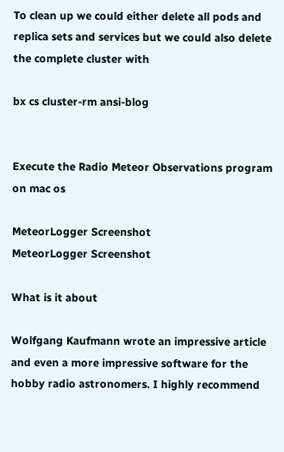To clean up we could either delete all pods and replica sets and services but we could also delete the complete cluster with

bx cs cluster-rm ansi-blog


Execute the Radio Meteor Observations program on mac os

MeteorLogger Screenshot
MeteorLogger Screenshot

What is it about

Wolfgang Kaufmann wrote an impressive article and even a more impressive software for the hobby radio astronomers. I highly recommend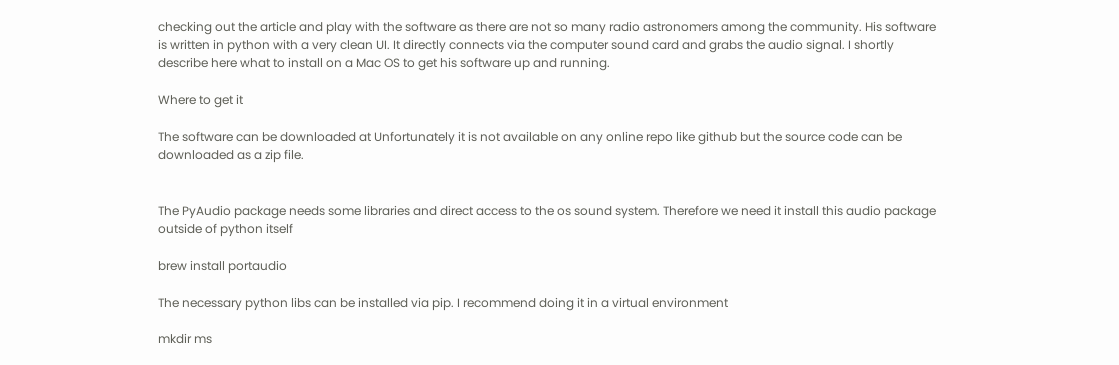checking out the article and play with the software as there are not so many radio astronomers among the community. His software is written in python with a very clean UI. It directly connects via the computer sound card and grabs the audio signal. I shortly describe here what to install on a Mac OS to get his software up and running.

Where to get it

The software can be downloaded at Unfortunately it is not available on any online repo like github but the source code can be downloaded as a zip file.


The PyAudio package needs some libraries and direct access to the os sound system. Therefore we need it install this audio package outside of python itself

brew install portaudio

The necessary python libs can be installed via pip. I recommend doing it in a virtual environment

mkdir ms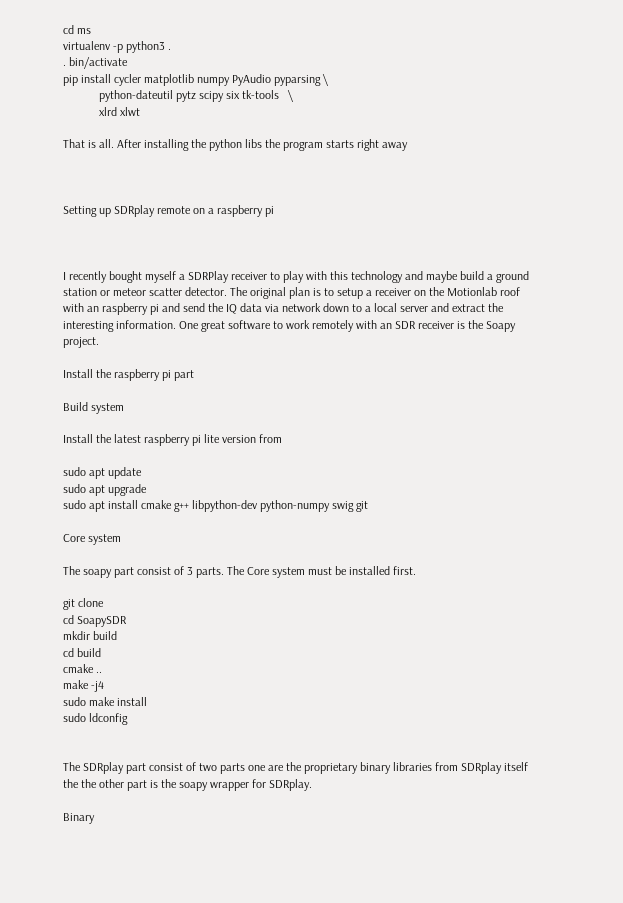cd ms
virtualenv -p python3 .
. bin/activate
pip install cycler matplotlib numpy PyAudio pyparsing \
            python-dateutil pytz scipy six tk-tools   \
            xlrd xlwt

That is all. After installing the python libs the program starts right away



Setting up SDRplay remote on a raspberry pi



I recently bought myself a SDRPlay receiver to play with this technology and maybe build a ground station or meteor scatter detector. The original plan is to setup a receiver on the Motionlab roof with an raspberry pi and send the IQ data via network down to a local server and extract the interesting information. One great software to work remotely with an SDR receiver is the Soapy project.

Install the raspberry pi part

Build system

Install the latest raspberry pi lite version from

sudo apt update
sudo apt upgrade
sudo apt install cmake g++ libpython-dev python-numpy swig git

Core system

The soapy part consist of 3 parts. The Core system must be installed first.

git clone
cd SoapySDR
mkdir build
cd build
cmake ..
make -j4
sudo make install
sudo ldconfig


The SDRplay part consist of two parts one are the proprietary binary libraries from SDRplay itself the the other part is the soapy wrapper for SDRplay.

Binary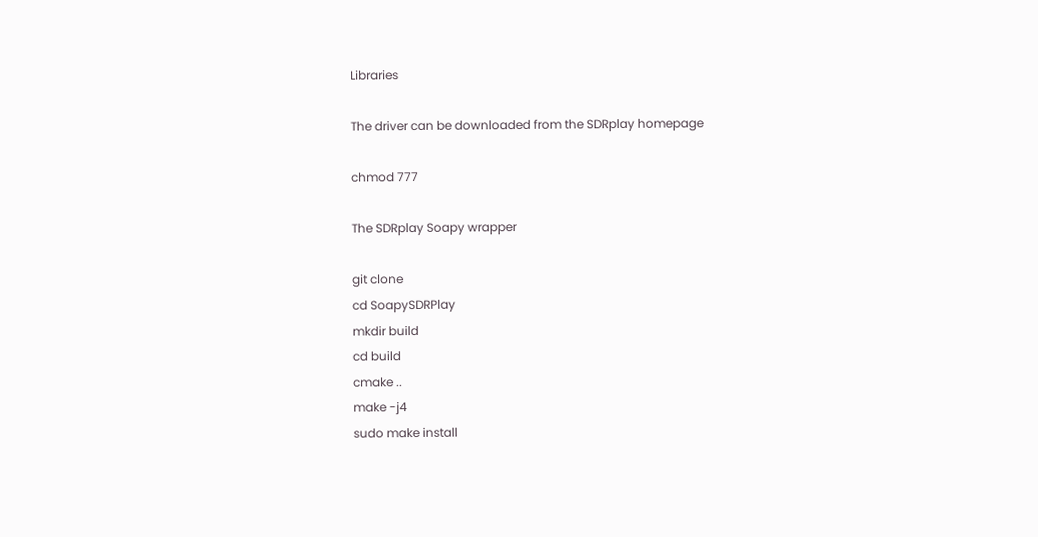Libraries

The driver can be downloaded from the SDRplay homepage

chmod 777

The SDRplay Soapy wrapper

git clone
cd SoapySDRPlay
mkdir build
cd build
cmake ..
make -j4
sudo make install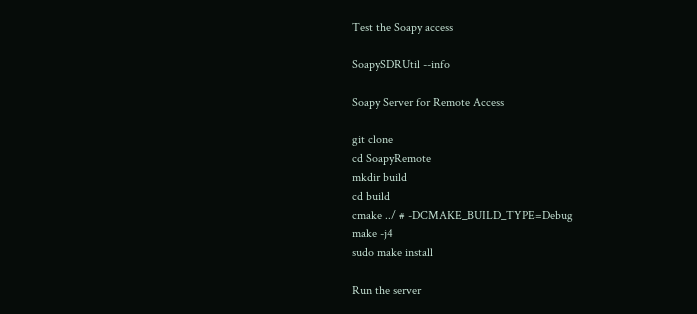Test the Soapy access

SoapySDRUtil --info

Soapy Server for Remote Access

git clone
cd SoapyRemote
mkdir build
cd build
cmake ../ # -DCMAKE_BUILD_TYPE=Debug
make -j4
sudo make install

Run the server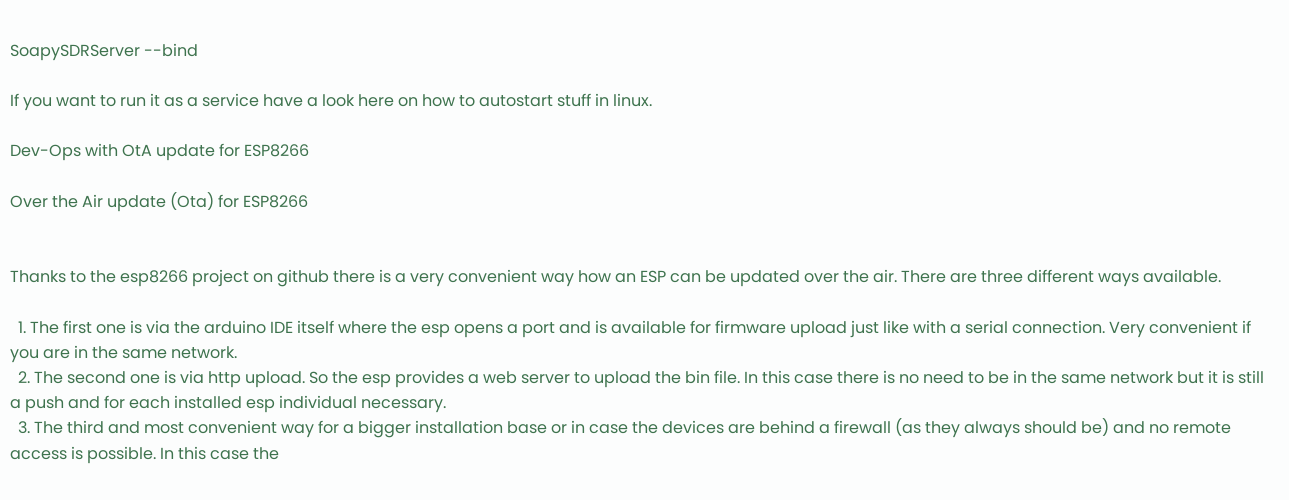SoapySDRServer --bind

If you want to run it as a service have a look here on how to autostart stuff in linux.

Dev-Ops with OtA update for ESP8266

Over the Air update (Ota) for ESP8266


Thanks to the esp8266 project on github there is a very convenient way how an ESP can be updated over the air. There are three different ways available.

  1. The first one is via the arduino IDE itself where the esp opens a port and is available for firmware upload just like with a serial connection. Very convenient if you are in the same network.
  2. The second one is via http upload. So the esp provides a web server to upload the bin file. In this case there is no need to be in the same network but it is still a push and for each installed esp individual necessary.
  3. The third and most convenient way for a bigger installation base or in case the devices are behind a firewall (as they always should be) and no remote access is possible. In this case the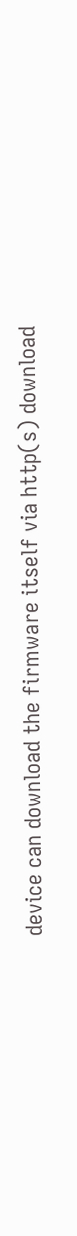device can download the firmware itself via http(s) download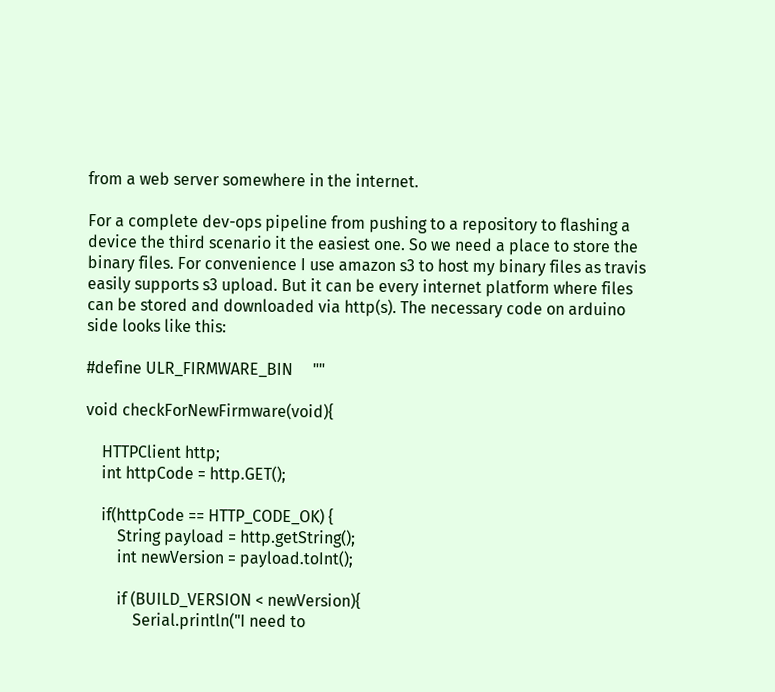from a web server somewhere in the internet.

For a complete dev-ops pipeline from pushing to a repository to flashing a device the third scenario it the easiest one. So we need a place to store the binary files. For convenience I use amazon s3 to host my binary files as travis easily supports s3 upload. But it can be every internet platform where files can be stored and downloaded via http(s). The necessary code on arduino side looks like this:

#define ULR_FIRMWARE_BIN     ""

void checkForNewFirmware(void){

    HTTPClient http;
    int httpCode = http.GET();

    if(httpCode == HTTP_CODE_OK) {
        String payload = http.getString();
        int newVersion = payload.toInt();

        if (BUILD_VERSION < newVersion){
            Serial.println("I need to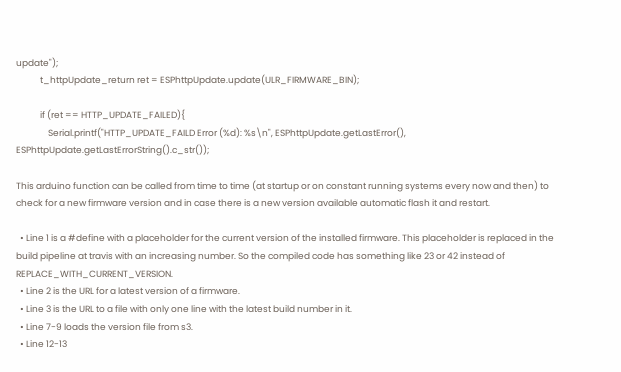update");
            t_httpUpdate_return ret = ESPhttpUpdate.update(ULR_FIRMWARE_BIN);

            if (ret == HTTP_UPDATE_FAILED){
                Serial.printf("HTTP_UPDATE_FAILD Error (%d): %s\n", ESPhttpUpdate.getLastError(), ESPhttpUpdate.getLastErrorString().c_str());

This arduino function can be called from time to time (at startup or on constant running systems every now and then) to check for a new firmware version and in case there is a new version available automatic flash it and restart.

  • Line 1 is a #define with a placeholder for the current version of the installed firmware. This placeholder is replaced in the build pipeline at travis with an increasing number. So the compiled code has something like 23 or 42 instead of REPLACE_WITH_CURRENT_VERSION.
  • Line 2 is the URL for a latest version of a firmware.
  • Line 3 is the URL to a file with only one line with the latest build number in it.
  • Line 7-9 loads the version file from s3.
  • Line 12-13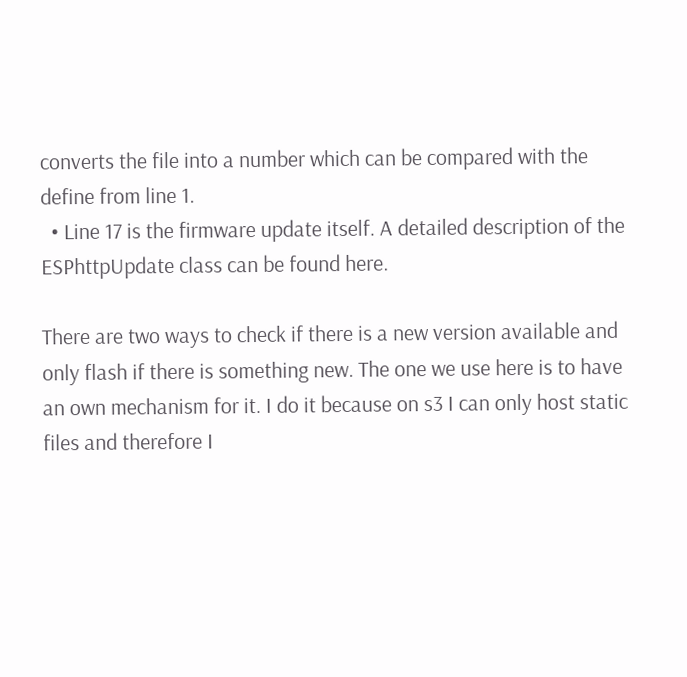converts the file into a number which can be compared with the define from line 1.
  • Line 17 is the firmware update itself. A detailed description of the ESPhttpUpdate class can be found here.

There are two ways to check if there is a new version available and only flash if there is something new. The one we use here is to have an own mechanism for it. I do it because on s3 I can only host static files and therefore I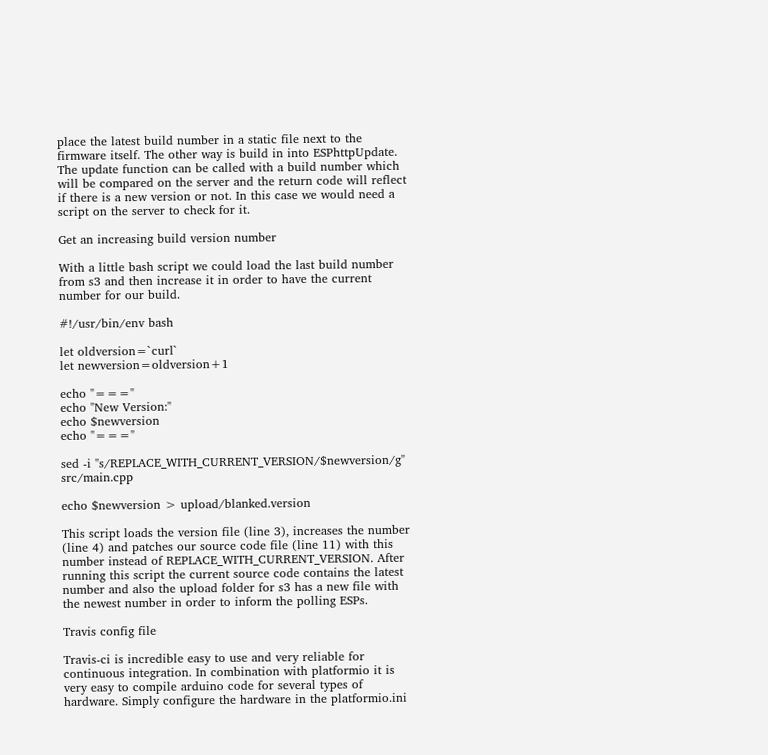place the latest build number in a static file next to the firmware itself. The other way is build in into ESPhttpUpdate. The update function can be called with a build number which will be compared on the server and the return code will reflect if there is a new version or not. In this case we would need a script on the server to check for it.

Get an increasing build version number

With a little bash script we could load the last build number from s3 and then increase it in order to have the current number for our build.

#!/usr/bin/env bash

let oldversion=`curl`
let newversion=oldversion+1

echo "==="
echo "New Version:"
echo $newversion
echo "==="

sed -i "s/REPLACE_WITH_CURRENT_VERSION/$newversion/g" src/main.cpp

echo $newversion > upload/blanked.version

This script loads the version file (line 3), increases the number (line 4) and patches our source code file (line 11) with this number instead of REPLACE_WITH_CURRENT_VERSION. After running this script the current source code contains the latest number and also the upload folder for s3 has a new file with the newest number in order to inform the polling ESPs.

Travis config file

Travis-ci is incredible easy to use and very reliable for continuous integration. In combination with platformio it is very easy to compile arduino code for several types of hardware. Simply configure the hardware in the platformio.ini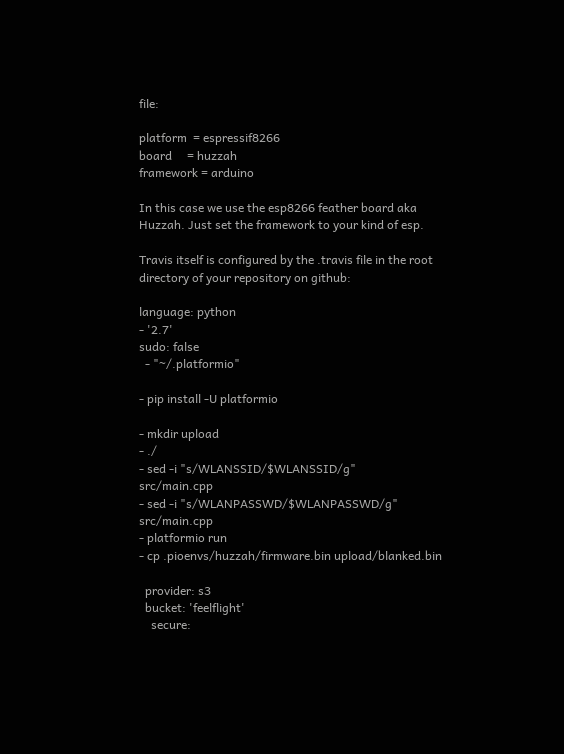file:

platform  = espressif8266
board     = huzzah
framework = arduino

In this case we use the esp8266 feather board aka Huzzah. Just set the framework to your kind of esp.

Travis itself is configured by the .travis file in the root directory of your repository on github:

language: python
- '2.7'
sudo: false
  - "~/.platformio"

- pip install -U platformio

- mkdir upload
- ./
- sed -i "s/WLANSSID/$WLANSSID/g"     src/main.cpp
- sed -i "s/WLANPASSWD/$WLANPASSWD/g" src/main.cpp
- platformio run
- cp .pioenvs/huzzah/firmware.bin upload/blanked.bin

  provider: s3
  bucket: 'feelflight'
    secure: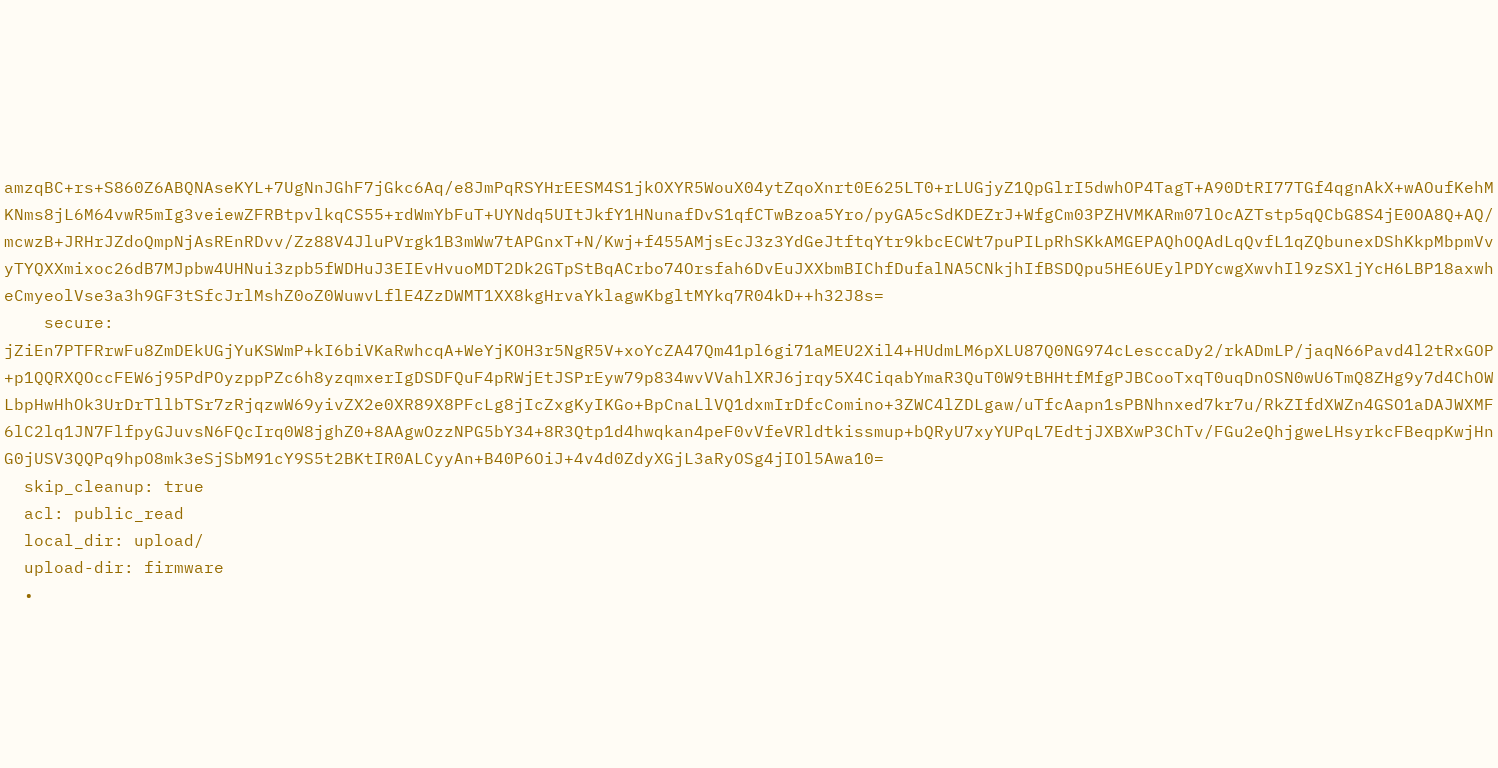amzqBC+rs+S860Z6ABQNAseKYL+7UgNnJGhF7jGkc6Aq/e8JmPqRSYHrEESM4S1jkOXYR5WouX04ytZqoXnrt0E625LT0+rLUGjyZ1QpGlrI5dwhOP4TagT+A90DtRI77TGf4qgnAkX+wAOufKehMKNms8jL6M64vwR5mIg3veiewZFRBtpvlkqCS55+rdWmYbFuT+UYNdq5UItJkfY1HNunafDvS1qfCTwBzoa5Yro/pyGA5cSdKDEZrJ+WfgCm03PZHVMKARm07lOcAZTstp5qQCbG8S4jE0OA8Q+AQ/mcwzB+JRHrJZdoQmpNjAsREnRDvv/Zz88V4JluPVrgk1B3mWw7tAPGnxT+N/Kwj+f455AMjsEcJ3z3YdGeJtftqYtr9kbcECWt7puPILpRhSKkAMGEPAQhOQAdLqQvfL1qZQbunexDShKkpMbpmVvyTYQXXmixoc26dB7MJpbw4UHNui3zpb5fWDHuJ3EIEvHvuoMDT2Dk2GTpStBqACrbo74Orsfah6DvEuJXXbmBIChfDufalNA5CNkjhIfBSDQpu5HE6UEylPDYcwgXwvhIl9zSXljYcH6LBP18axwheCmyeolVse3a3h9GF3tSfcJrlMshZ0oZ0WuwvLflE4ZzDWMT1XX8kgHrvaYklagwKbgltMYkq7R04kD++h32J8s=
    secure: jZiEn7PTFRrwFu8ZmDEkUGjYuKSWmP+kI6biVKaRwhcqA+WeYjKOH3r5NgR5V+xoYcZA47Qm41pl6gi71aMEU2Xil4+HUdmLM6pXLU87Q0NG974cLesccaDy2/rkADmLP/jaqN66Pavd4l2tRxGOP+p1QQRXQOccFEW6j95PdPOyzppPZc6h8yzqmxerIgDSDFQuF4pRWjEtJSPrEyw79p834wvVVahlXRJ6jrqy5X4CiqabYmaR3QuT0W9tBHHtfMfgPJBCooTxqT0uqDnOSN0wU6TmQ8ZHg9y7d4ChOWLbpHwHhOk3UrDrTllbTSr7zRjqzwW69yivZX2e0XR89X8PFcLg8jIcZxgKyIKGo+BpCnaLlVQ1dxmIrDfcComino+3ZWC4lZDLgaw/uTfcAapn1sPBNhnxed7kr7u/RkZIfdXWZn4GSO1aDAJWXMF6lC2lq1JN7FlfpyGJuvsN6FQcIrq0W8jghZ0+8AAgwOzzNPG5bY34+8R3Qtp1d4hwqkan4peF0vVfeVRldtkissmup+bQRyU7xyYUPqL7EdtjJXBXwP3ChTv/FGu2eQhjgweLHsyrkcFBeqpKwjHnG0jUSV3QQPq9hpO8mk3eSjSbM91cY9S5t2BKtIR0ALCyyAn+B40P6OiJ+4v4d0ZdyXGjL3aRyOSg4jIOl5Awa10=
  skip_cleanup: true
  acl: public_read
  local_dir: upload/
  upload-dir: firmware
  •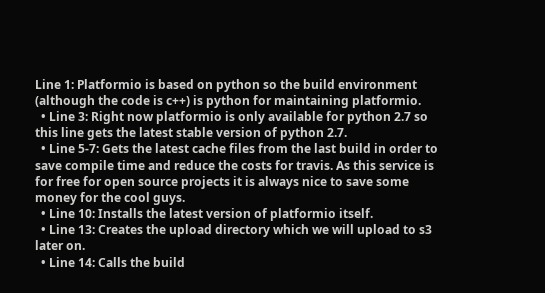Line 1: Platformio is based on python so the build environment (although the code is c++) is python for maintaining platformio.
  • Line 3: Right now platformio is only available for python 2.7 so this line gets the latest stable version of python 2.7.
  • Line 5-7: Gets the latest cache files from the last build in order to save compile time and reduce the costs for travis. As this service is for free for open source projects it is always nice to save some money for the cool guys.
  • Line 10: Installs the latest version of platformio itself.
  • Line 13: Creates the upload directory which we will upload to s3 later on.
  • Line 14: Calls the build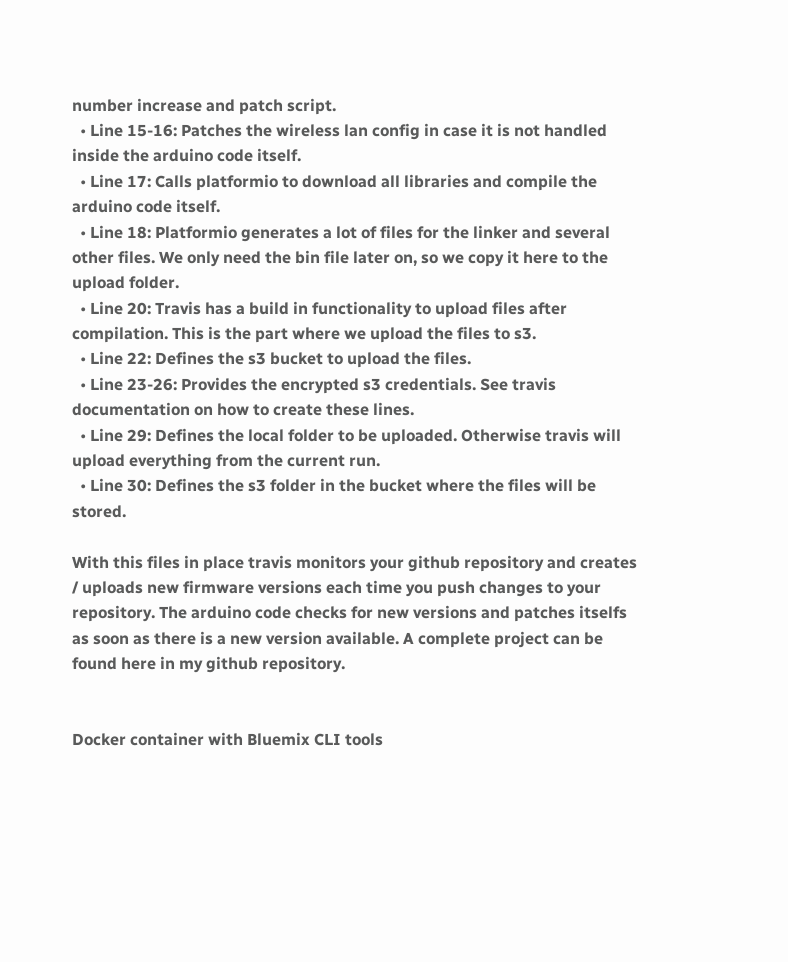number increase and patch script.
  • Line 15-16: Patches the wireless lan config in case it is not handled inside the arduino code itself.
  • Line 17: Calls platformio to download all libraries and compile the arduino code itself.
  • Line 18: Platformio generates a lot of files for the linker and several other files. We only need the bin file later on, so we copy it here to the upload folder.
  • Line 20: Travis has a build in functionality to upload files after compilation. This is the part where we upload the files to s3.
  • Line 22: Defines the s3 bucket to upload the files.
  • Line 23-26: Provides the encrypted s3 credentials. See travis documentation on how to create these lines.
  • Line 29: Defines the local folder to be uploaded. Otherwise travis will upload everything from the current run.
  • Line 30: Defines the s3 folder in the bucket where the files will be stored.

With this files in place travis monitors your github repository and creates / uploads new firmware versions each time you push changes to your repository. The arduino code checks for new versions and patches itselfs as soon as there is a new version available. A complete project can be found here in my github repository.


Docker container with Bluemix CLI tools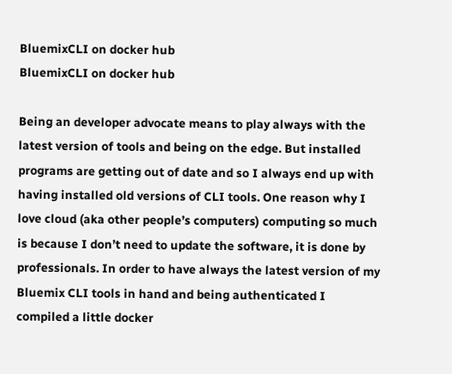BluemixCLI on docker hub
BluemixCLI on docker hub

Being an developer advocate means to play always with the latest version of tools and being on the edge. But installed programs are getting out of date and so I always end up with having installed old versions of CLI tools. One reason why I love cloud (aka other people’s computers) computing so much is because I don’t need to update the software, it is done by professionals. In order to have always the latest version of my Bluemix CLI tools in hand and being authenticated I compiled a little docker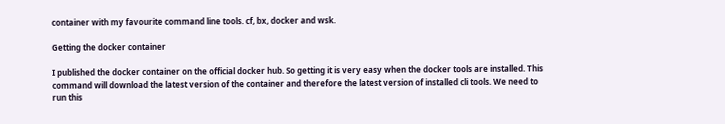container with my favourite command line tools. cf, bx, docker and wsk.

Getting the docker container

I published the docker container on the official docker hub. So getting it is very easy when the docker tools are installed. This command will download the latest version of the container and therefore the latest version of installed cli tools. We need to run this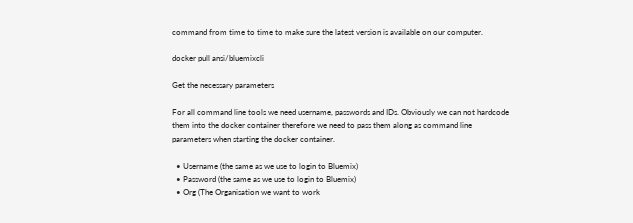command from time to time to make sure the latest version is available on our computer.

docker pull ansi/bluemixcli

Get the necessary parameters

For all command line tools we need username, passwords and IDs. Obviously we can not hardcode them into the docker container therefore we need to pass them along as command line parameters when starting the docker container.

  • Username (the same as we use to login to Bluemix)
  • Password (the same as we use to login to Bluemix)
  • Org (The Organisation we want to work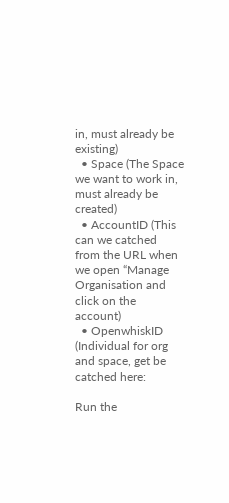in, must already be existing)
  • Space (The Space we want to work in, must already be created)
  • AccountID (This can we catched from the URL when we open “Manage Organisation and click on the account)
  • OpenwhiskID (Individual for org and space, get be catched here:

Run the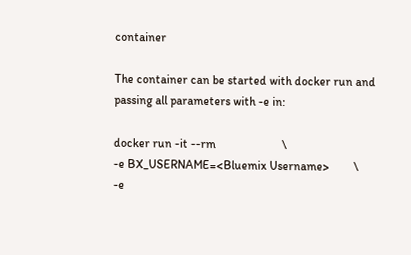container

The container can be started with docker run and passing all parameters with -e in:

docker run -it --rm                      \
-e BX_USERNAME=<Bluemix Username>        \
-e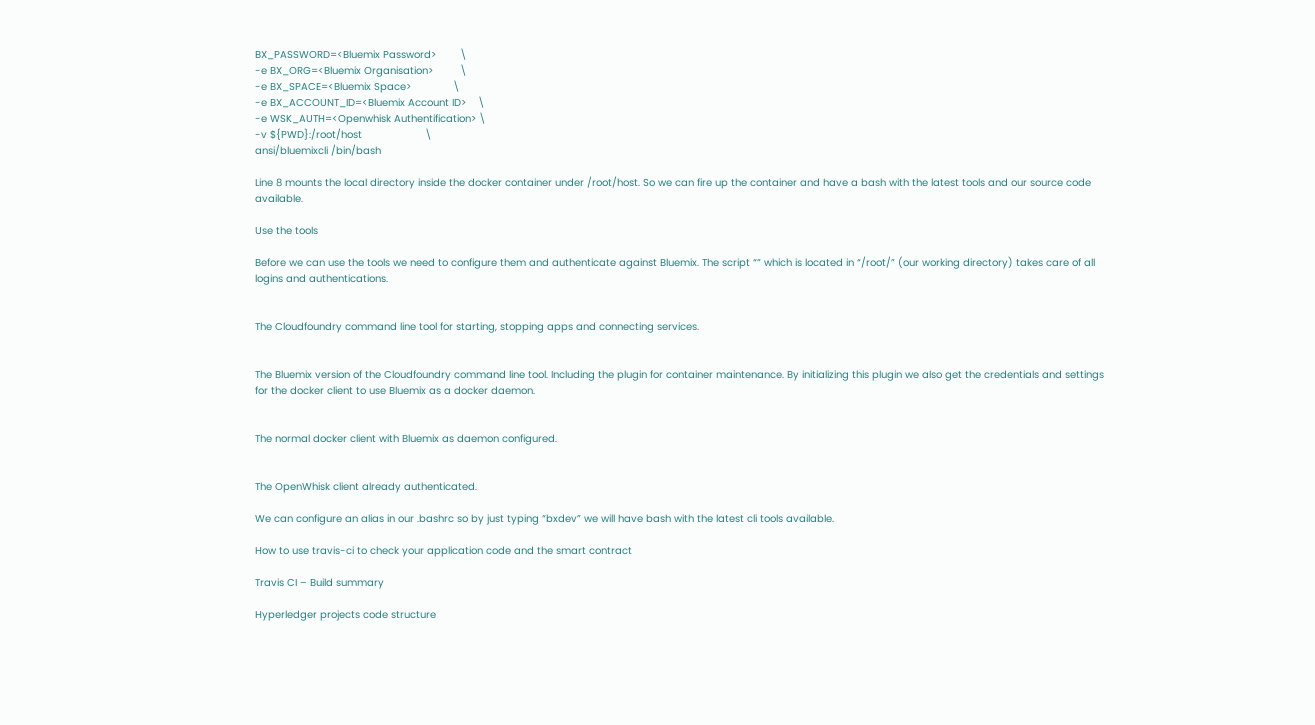BX_PASSWORD=<Bluemix Password>        \
-e BX_ORG=<Bluemix Organisation>         \
-e BX_SPACE=<Bluemix Space>              \
-e BX_ACCOUNT_ID=<Bluemix Account ID>    \
-e WSK_AUTH=<Openwhisk Authentification> \
-v ${PWD}:/root/host                     \
ansi/bluemixcli /bin/bash

Line 8 mounts the local directory inside the docker container under /root/host. So we can fire up the container and have a bash with the latest tools and our source code available.

Use the tools

Before we can use the tools we need to configure them and authenticate against Bluemix. The script “” which is located in “/root/” (our working directory) takes care of all logins and authentications.


The Cloudfoundry command line tool for starting, stopping apps and connecting services.


The Bluemix version of the Cloudfoundry command line tool. Including the plugin for container maintenance. By initializing this plugin we also get the credentials and settings for the docker client to use Bluemix as a docker daemon.


The normal docker client with Bluemix as daemon configured.


The OpenWhisk client already authenticated.

We can configure an alias in our .bashrc so by just typing “bxdev” we will have bash with the latest cli tools available.

How to use travis-ci to check your application code and the smart contract

Travis CI – Build summary

Hyperledger projects code structure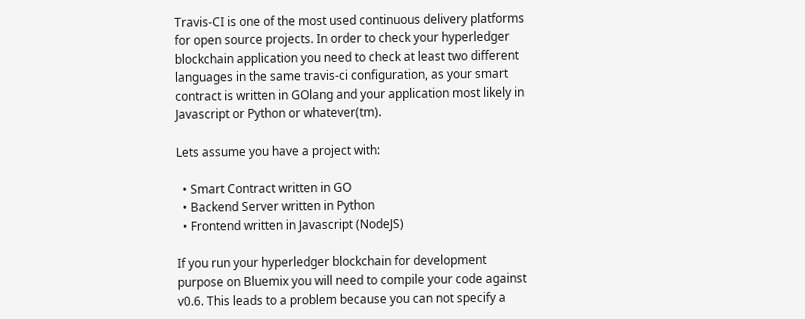Travis-CI is one of the most used continuous delivery platforms for open source projects. In order to check your hyperledger blockchain application you need to check at least two different languages in the same travis-ci configuration, as your smart contract is written in GOlang and your application most likely in Javascript or Python or whatever(tm).

Lets assume you have a project with:

  • Smart Contract written in GO
  • Backend Server written in Python
  • Frontend written in Javascript (NodeJS)

If you run your hyperledger blockchain for development purpose on Bluemix you will need to compile your code against v0.6. This leads to a problem because you can not specify a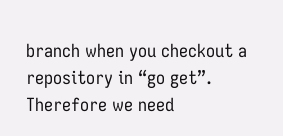branch when you checkout a repository in “go get”. Therefore we need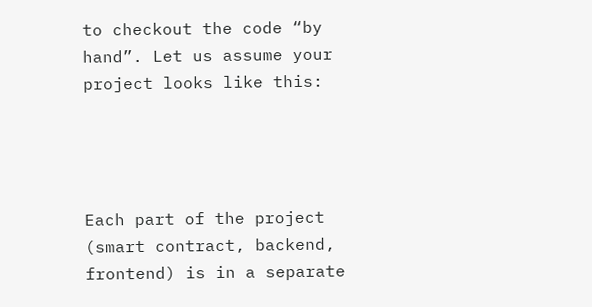to checkout the code “by hand”. Let us assume your project looks like this:




Each part of the project (smart contract, backend, frontend) is in a separate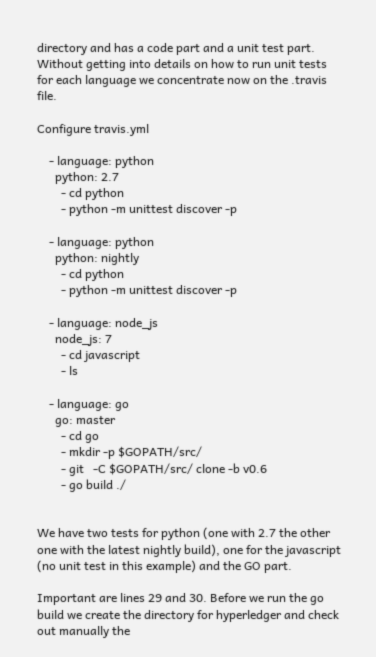directory and has a code part and a unit test part. Without getting into details on how to run unit tests for each language we concentrate now on the .travis file.

Configure travis.yml

    - language: python
      python: 2.7
        - cd python
        - python -m unittest discover -p

    - language: python
      python: nightly
        - cd python
        - python -m unittest discover -p

    - language: node_js
      node_js: 7
        - cd javascript
        - ls

    - language: go
      go: master
        - cd go
        - mkdir -p $GOPATH/src/
        - git   -C $GOPATH/src/ clone -b v0.6
        - go build ./


We have two tests for python (one with 2.7 the other one with the latest nightly build), one for the javascript (no unit test in this example) and the GO part.

Important are lines 29 and 30. Before we run the go build we create the directory for hyperledger and check out manually the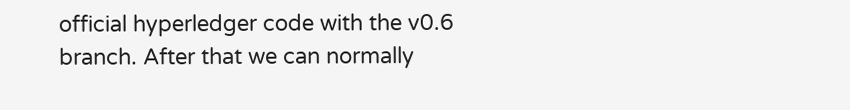official hyperledger code with the v0.6 branch. After that we can normally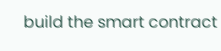build the smart contract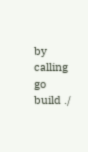by calling go build ./